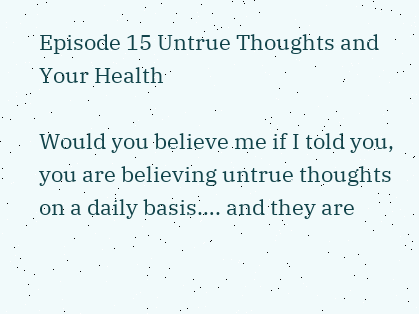Episode 15 Untrue Thoughts and Your Health

Would you believe me if I told you, you are believing untrue thoughts on a daily basis…. and they are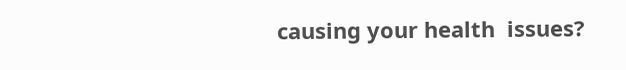causing your health  issues?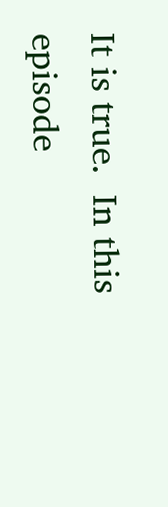It is true.  In this episode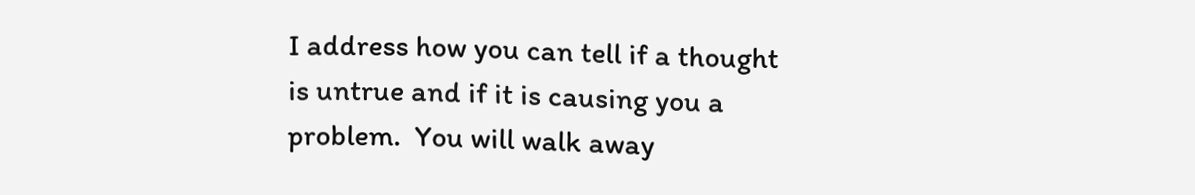I address how you can tell if a thought is untrue and if it is causing you a problem.  You will walk away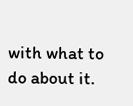with what to do about it.